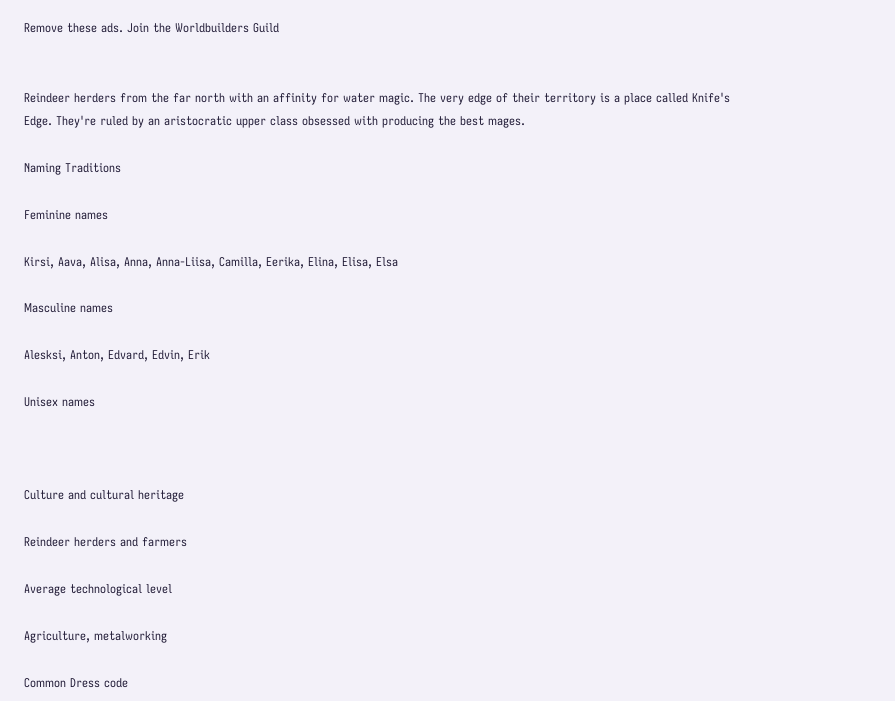Remove these ads. Join the Worldbuilders Guild


Reindeer herders from the far north with an affinity for water magic. The very edge of their territory is a place called Knife's Edge. They're ruled by an aristocratic upper class obsessed with producing the best mages.

Naming Traditions

Feminine names

Kirsi, Aava, Alisa, Anna, Anna-Liisa, Camilla, Eerika, Elina, Elisa, Elsa

Masculine names

Alesksi, Anton, Edvard, Edvin, Erik

Unisex names



Culture and cultural heritage

Reindeer herders and farmers

Average technological level

Agriculture, metalworking

Common Dress code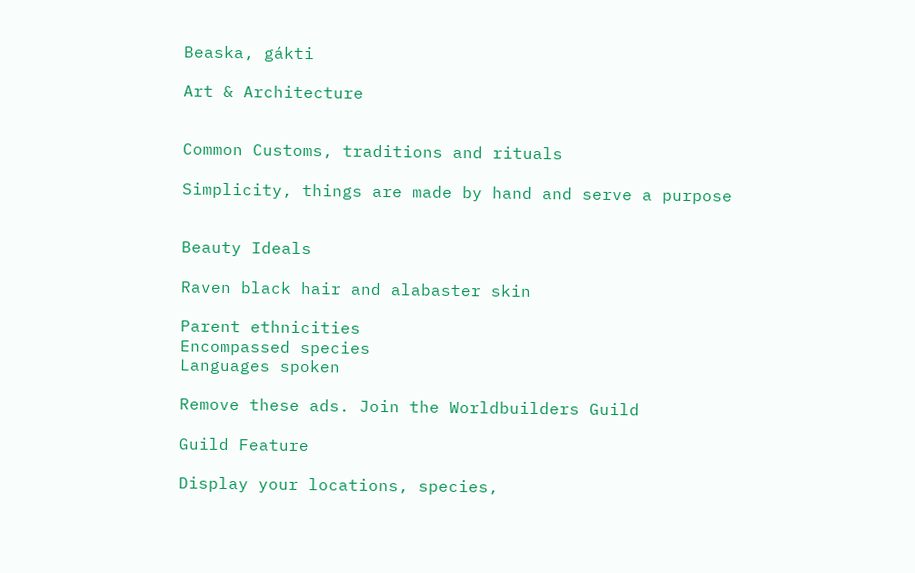Beaska, gákti

Art & Architecture


Common Customs, traditions and rituals

Simplicity, things are made by hand and serve a purpose


Beauty Ideals

Raven black hair and alabaster skin

Parent ethnicities
Encompassed species
Languages spoken

Remove these ads. Join the Worldbuilders Guild

Guild Feature

Display your locations, species,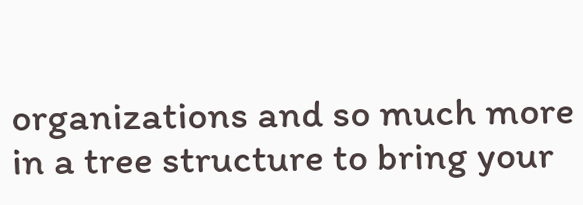organizations and so much more in a tree structure to bring your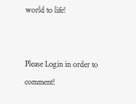world to life!


Please Login in order to comment!